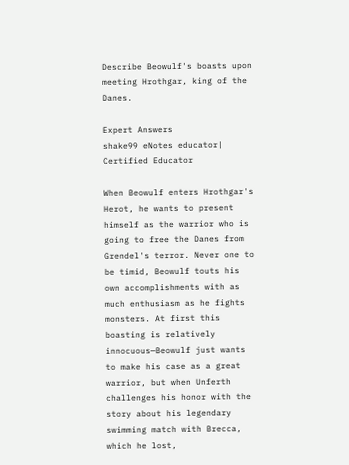Describe Beowulf's boasts upon meeting Hrothgar, king of the Danes.

Expert Answers
shake99 eNotes educator| Certified Educator

When Beowulf enters Hrothgar's Herot, he wants to present himself as the warrior who is going to free the Danes from Grendel's terror. Never one to be timid, Beowulf touts his own accomplishments with as much enthusiasm as he fights monsters. At first this boasting is relatively innocuous—Beowulf just wants to make his case as a great warrior, but when Unferth challenges his honor with the story about his legendary swimming match with Brecca, which he lost,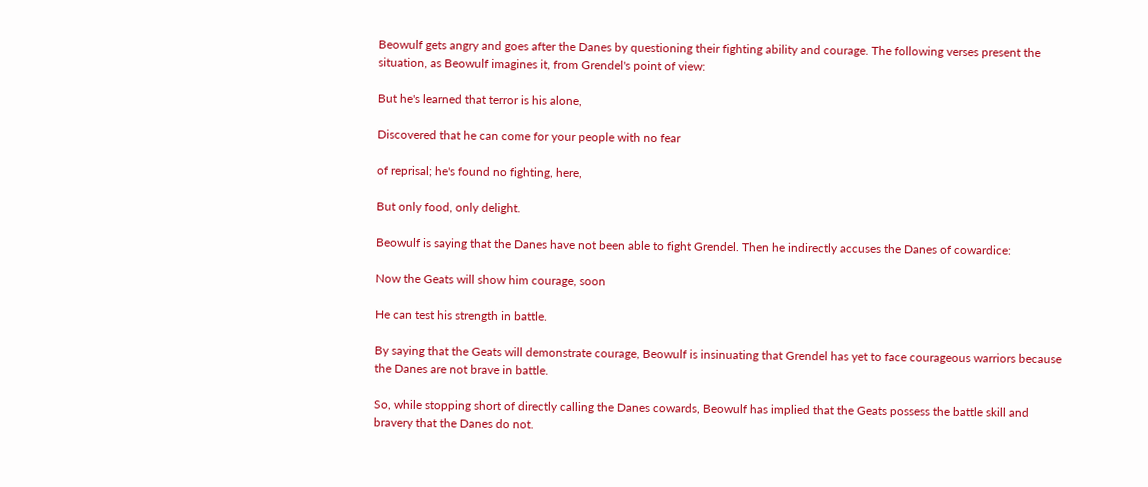Beowulf gets angry and goes after the Danes by questioning their fighting ability and courage. The following verses present the situation, as Beowulf imagines it, from Grendel's point of view:

But he's learned that terror is his alone,

Discovered that he can come for your people with no fear

of reprisal; he's found no fighting, here,

But only food, only delight.

Beowulf is saying that the Danes have not been able to fight Grendel. Then he indirectly accuses the Danes of cowardice:

Now the Geats will show him courage, soon

He can test his strength in battle.

By saying that the Geats will demonstrate courage, Beowulf is insinuating that Grendel has yet to face courageous warriors because the Danes are not brave in battle.

So, while stopping short of directly calling the Danes cowards, Beowulf has implied that the Geats possess the battle skill and bravery that the Danes do not.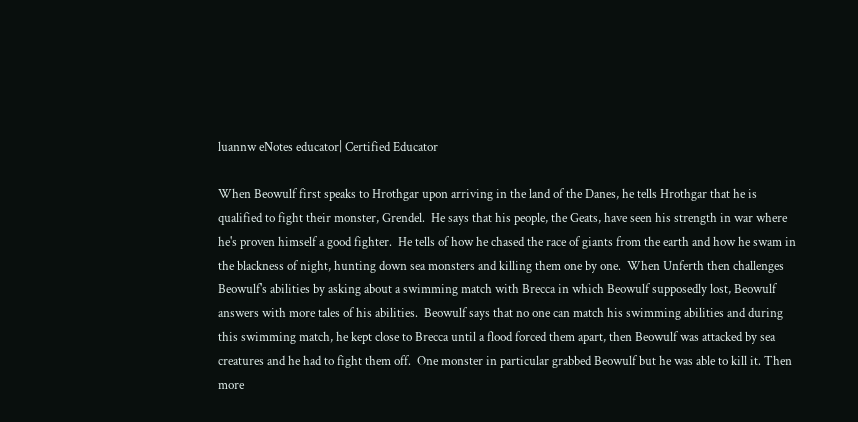luannw eNotes educator| Certified Educator

When Beowulf first speaks to Hrothgar upon arriving in the land of the Danes, he tells Hrothgar that he is qualified to fight their monster, Grendel.  He says that his people, the Geats, have seen his strength in war where he's proven himself a good fighter.  He tells of how he chased the race of giants from the earth and how he swam in the blackness of night, hunting down sea monsters and killing them one by one.  When Unferth then challenges Beowulf's abilities by asking about a swimming match with Brecca in which Beowulf supposedly lost, Beowulf answers with more tales of his abilities.  Beowulf says that no one can match his swimming abilities and during this swimming match, he kept close to Brecca until a flood forced them apart, then Beowulf was attacked by sea creatures and he had to fight them off.  One monster in particular grabbed Beowulf but he was able to kill it. Then more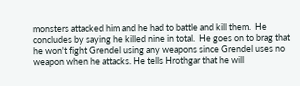monsters attacked him and he had to battle and kill them.  He concludes by saying he killed nine in total.  He goes on to brag that he won't fight Grendel using any weapons since Grendel uses no weapon when he attacks. He tells Hrothgar that he will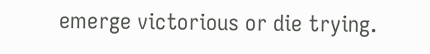emerge victorious or die trying.